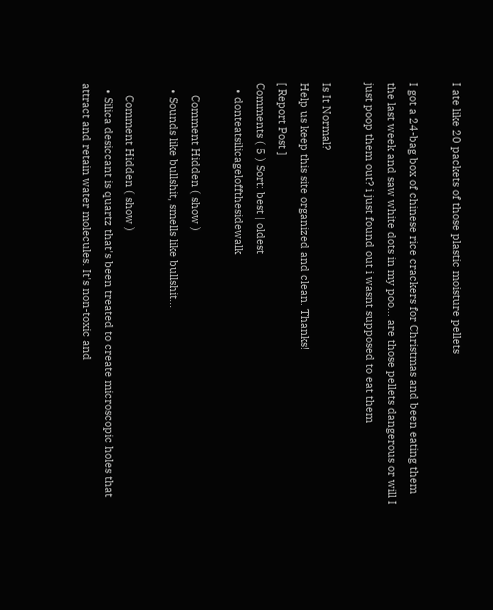I ate like 20 packets of those plastic moisture pellets

I got a 24-bag box of chinese rice crackers for Christmas and been eating them the last week and saw white dots in my poo... are those pellets dangerous or will I just poop them out? i just found out i wasnt supposed to eat them

Is It Normal?
Help us keep this site organized and clean. Thanks!
[ Report Post ]
Comments ( 5 ) Sort: best | oldest
  • donteatsilicageloffthesidewalk

    Comment Hidden ( show )
  • Sounds like bullshit, smells like bullshit...

    Comment Hidden ( show )
  • Silica desiccant is quartz that's been treated to create microscopic holes that attract and retain water molecules. It's non-toxic and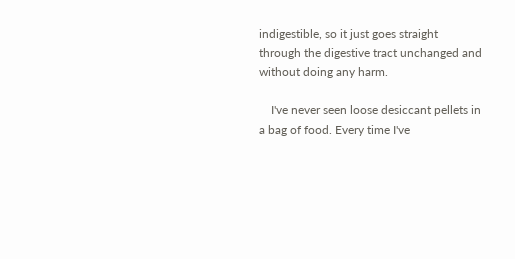indigestible, so it just goes straight through the digestive tract unchanged and without doing any harm.

    I've never seen loose desiccant pellets in a bag of food. Every time I've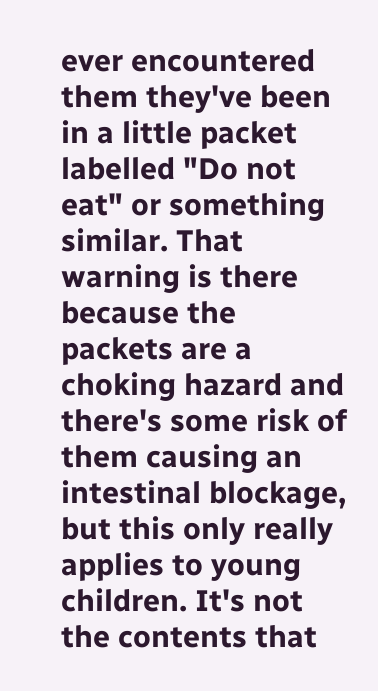ever encountered them they've been in a little packet labelled "Do not eat" or something similar. That warning is there because the packets are a choking hazard and there's some risk of them causing an intestinal blockage, but this only really applies to young children. It's not the contents that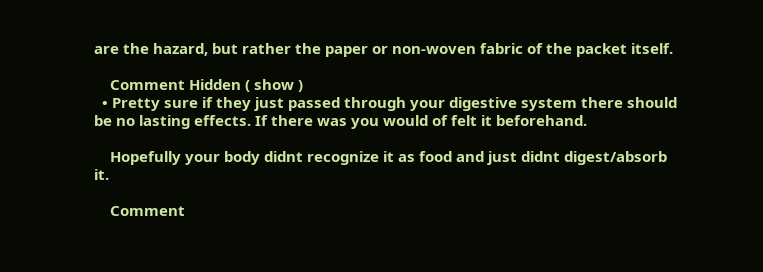are the hazard, but rather the paper or non-woven fabric of the packet itself.

    Comment Hidden ( show )
  • Pretty sure if they just passed through your digestive system there should be no lasting effects. If there was you would of felt it beforehand.

    Hopefully your body didnt recognize it as food and just didnt digest/absorb it.

    Comment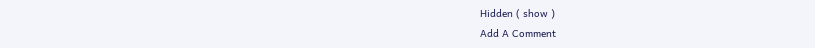Hidden ( show )
Add A Comment